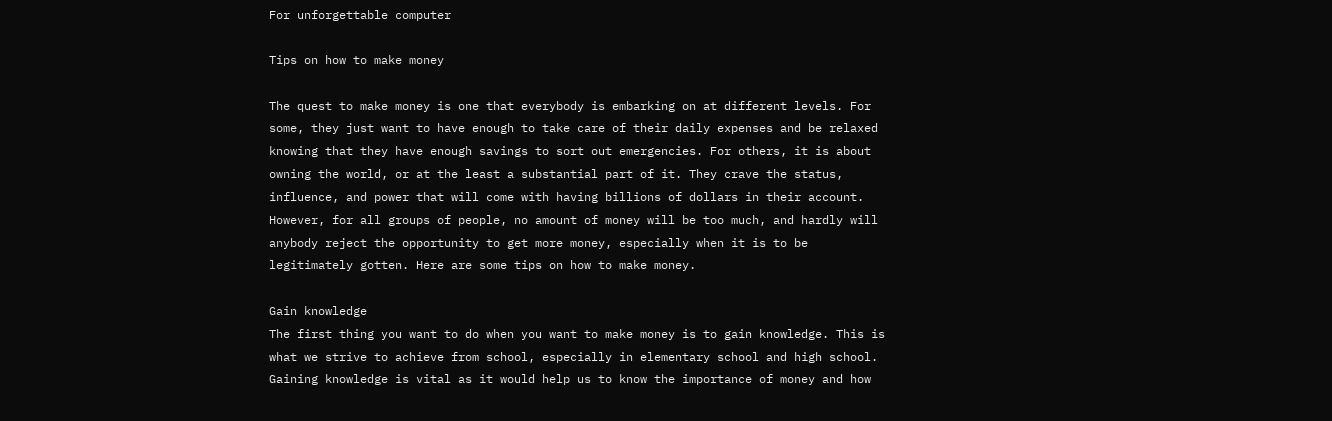For unforgettable computer

Tips on how to make money

The quest to make money is one that everybody is embarking on at different levels. For some, they just want to have enough to take care of their daily expenses and be relaxed knowing that they have enough savings to sort out emergencies. For others, it is about owning the world, or at the least a substantial part of it. They crave the status, influence, and power that will come with having billions of dollars in their account. However, for all groups of people, no amount of money will be too much, and hardly will anybody reject the opportunity to get more money, especially when it is to be legitimately gotten. Here are some tips on how to make money.

Gain knowledge
The first thing you want to do when you want to make money is to gain knowledge. This is what we strive to achieve from school, especially in elementary school and high school. Gaining knowledge is vital as it would help us to know the importance of money and how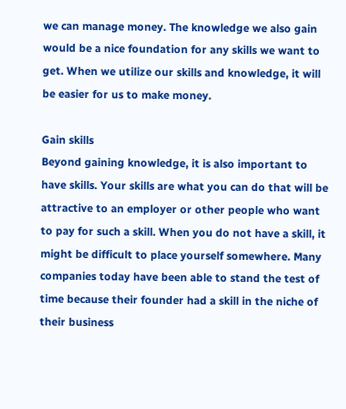we can manage money. The knowledge we also gain would be a nice foundation for any skills we want to get. When we utilize our skills and knowledge, it will be easier for us to make money.

Gain skills
Beyond gaining knowledge, it is also important to have skills. Your skills are what you can do that will be attractive to an employer or other people who want to pay for such a skill. When you do not have a skill, it might be difficult to place yourself somewhere. Many companies today have been able to stand the test of time because their founder had a skill in the niche of their business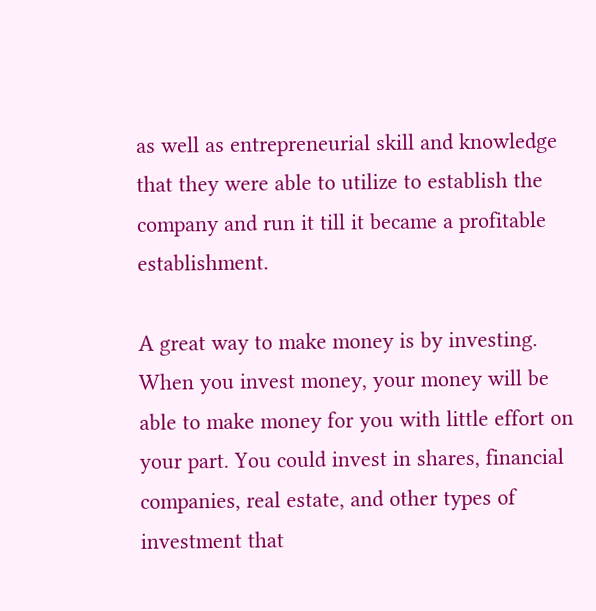as well as entrepreneurial skill and knowledge that they were able to utilize to establish the company and run it till it became a profitable establishment.

A great way to make money is by investing. When you invest money, your money will be able to make money for you with little effort on your part. You could invest in shares, financial companies, real estate, and other types of investment that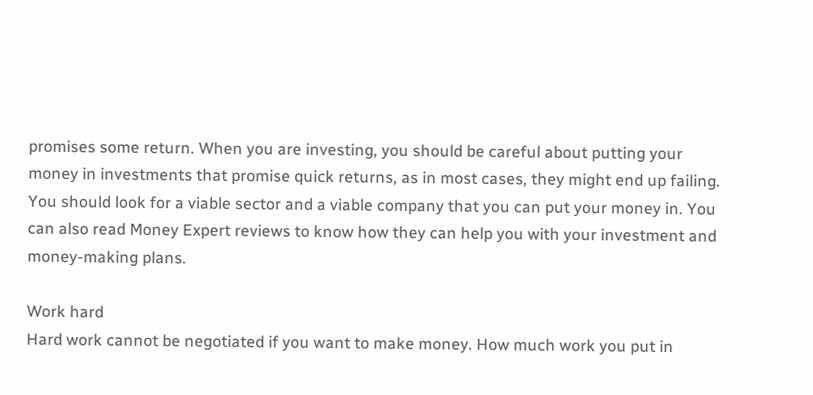promises some return. When you are investing, you should be careful about putting your money in investments that promise quick returns, as in most cases, they might end up failing. You should look for a viable sector and a viable company that you can put your money in. You can also read Money Expert reviews to know how they can help you with your investment and money-making plans.

Work hard
Hard work cannot be negotiated if you want to make money. How much work you put in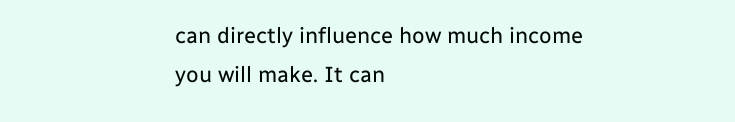can directly influence how much income you will make. It can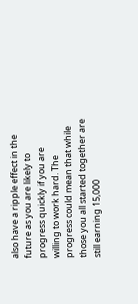also have a ripple effect in the future as you are likely to progress quickly if you are willing to work hard. The progress could mean that while those you all started together are still earning 15,000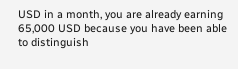USD in a month, you are already earning 65,000 USD because you have been able to distinguish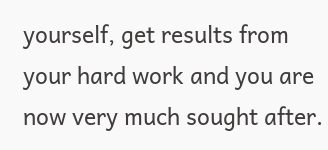yourself, get results from your hard work and you are now very much sought after.